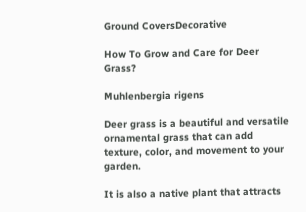Ground CoversDecorative

How To Grow and Care for Deer Grass?

Muhlenbergia rigens

Deer grass is a beautiful and versatile ornamental grass that can add texture, color, and movement to your garden.

It is also a native plant that attracts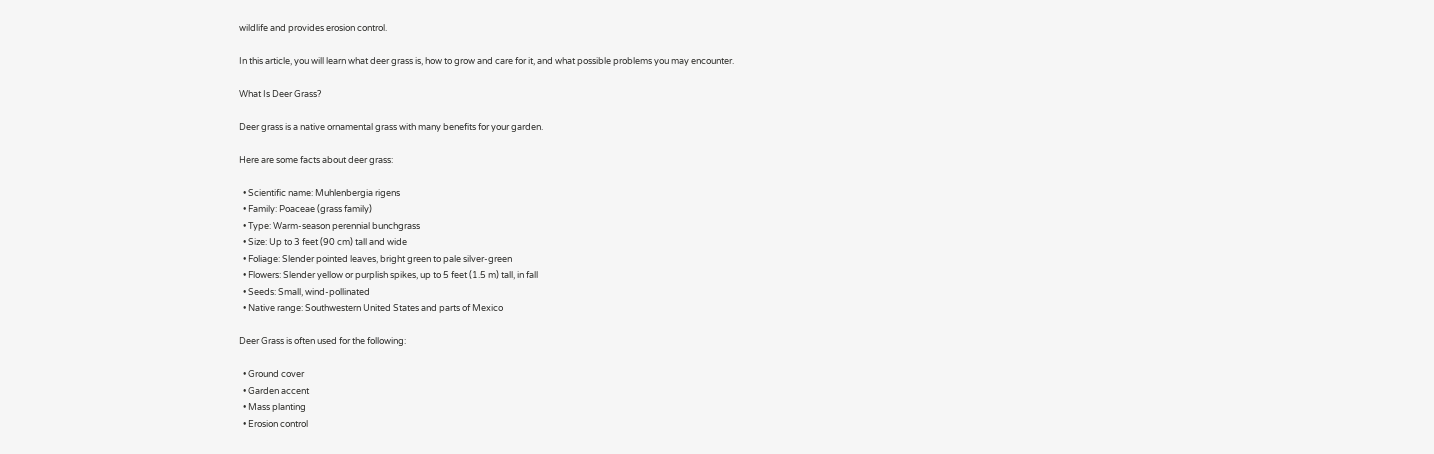wildlife and provides erosion control.

In this article, you will learn what deer grass is, how to grow and care for it, and what possible problems you may encounter.

What Is Deer Grass?

Deer grass is a native ornamental grass with many benefits for your garden.

Here are some facts about deer grass:

  • Scientific name: Muhlenbergia rigens
  • Family: Poaceae (grass family)
  • Type: Warm-season perennial bunchgrass
  • Size: Up to 3 feet (90 cm) tall and wide
  • Foliage: Slender pointed leaves, bright green to pale silver-green
  • Flowers: Slender yellow or purplish spikes, up to 5 feet (1.5 m) tall, in fall
  • Seeds: Small, wind-pollinated
  • Native range: Southwestern United States and parts of Mexico

Deer Grass is often used for the following:

  • Ground cover
  • Garden accent
  • Mass planting
  • Erosion control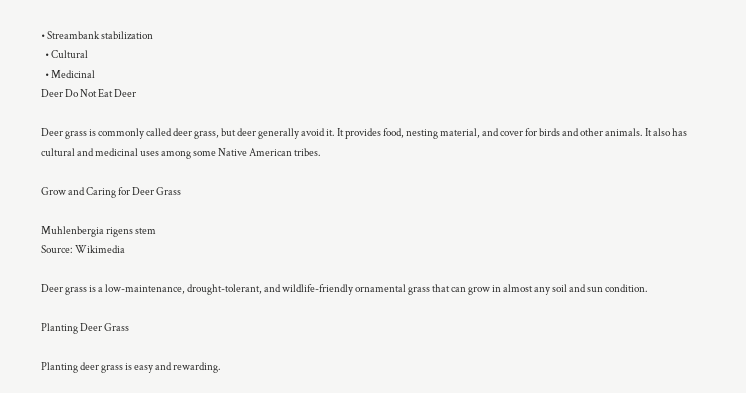• Streambank stabilization
  • Cultural
  • Medicinal
Deer Do Not Eat Deer

Deer grass is commonly called deer grass, but deer generally avoid it. It provides food, nesting material, and cover for birds and other animals. It also has cultural and medicinal uses among some Native American tribes.

Grow and Caring for Deer Grass

Muhlenbergia rigens stem
Source: Wikimedia

Deer grass is a low-maintenance, drought-tolerant, and wildlife-friendly ornamental grass that can grow in almost any soil and sun condition.

Planting Deer Grass

Planting deer grass is easy and rewarding.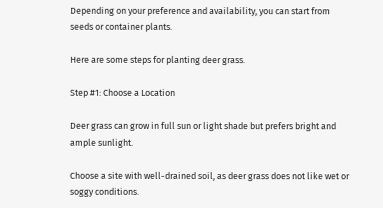Depending on your preference and availability, you can start from seeds or container plants.

Here are some steps for planting deer grass.

Step #1: Choose a Location

Deer grass can grow in full sun or light shade but prefers bright and ample sunlight.

Choose a site with well-drained soil, as deer grass does not like wet or soggy conditions.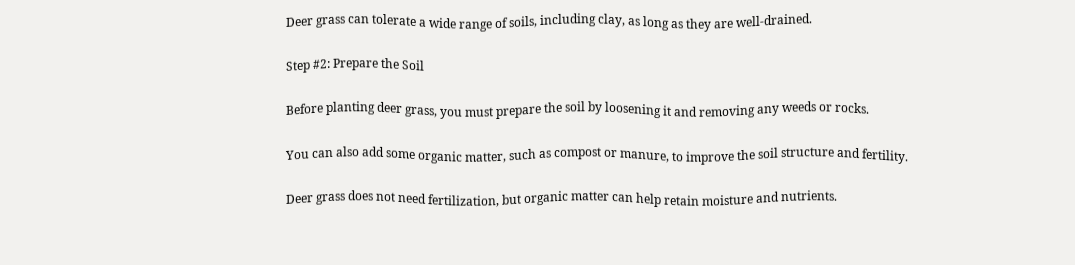Deer grass can tolerate a wide range of soils, including clay, as long as they are well-drained.

Step #2: Prepare the Soil

Before planting deer grass, you must prepare the soil by loosening it and removing any weeds or rocks.

You can also add some organic matter, such as compost or manure, to improve the soil structure and fertility.

Deer grass does not need fertilization, but organic matter can help retain moisture and nutrients.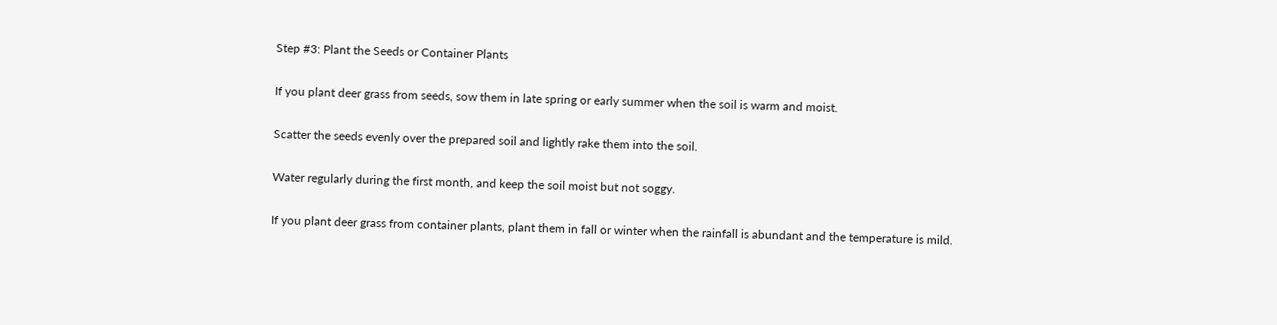Step #3: Plant the Seeds or Container Plants

If you plant deer grass from seeds, sow them in late spring or early summer when the soil is warm and moist.

Scatter the seeds evenly over the prepared soil and lightly rake them into the soil.

Water regularly during the first month, and keep the soil moist but not soggy.

If you plant deer grass from container plants, plant them in fall or winter when the rainfall is abundant and the temperature is mild.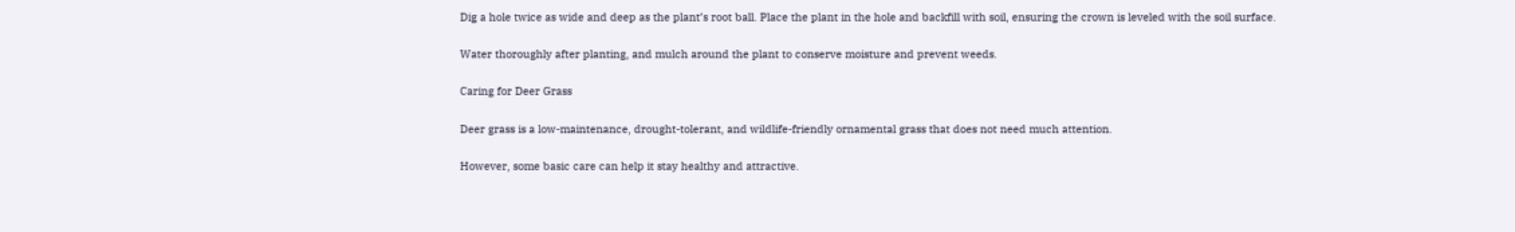Dig a hole twice as wide and deep as the plant’s root ball. Place the plant in the hole and backfill with soil, ensuring the crown is leveled with the soil surface.

Water thoroughly after planting, and mulch around the plant to conserve moisture and prevent weeds.

Caring for Deer Grass

Deer grass is a low-maintenance, drought-tolerant, and wildlife-friendly ornamental grass that does not need much attention.

However, some basic care can help it stay healthy and attractive.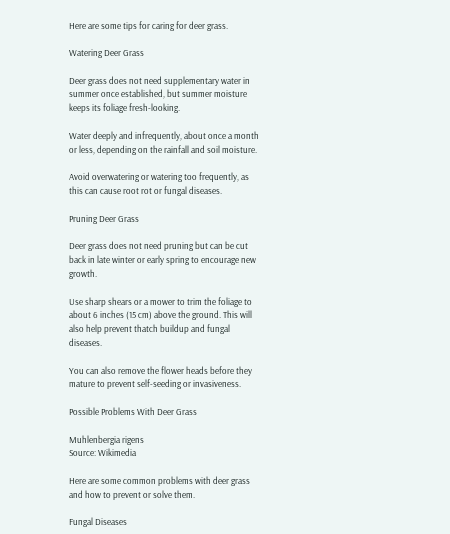Here are some tips for caring for deer grass.

Watering Deer Grass

Deer grass does not need supplementary water in summer once established, but summer moisture keeps its foliage fresh-looking.

Water deeply and infrequently, about once a month or less, depending on the rainfall and soil moisture.

Avoid overwatering or watering too frequently, as this can cause root rot or fungal diseases.

Pruning Deer Grass

Deer grass does not need pruning but can be cut back in late winter or early spring to encourage new growth.

Use sharp shears or a mower to trim the foliage to about 6 inches (15 cm) above the ground. This will also help prevent thatch buildup and fungal diseases.

You can also remove the flower heads before they mature to prevent self-seeding or invasiveness.

Possible Problems With Deer Grass

Muhlenbergia rigens
Source: Wikimedia

Here are some common problems with deer grass and how to prevent or solve them.

Fungal Diseases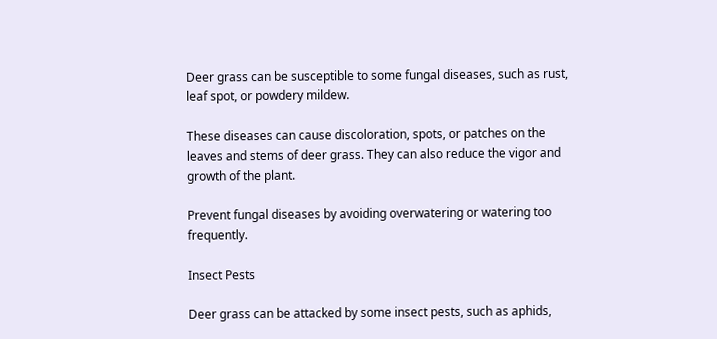Deer grass can be susceptible to some fungal diseases, such as rust, leaf spot, or powdery mildew.

These diseases can cause discoloration, spots, or patches on the leaves and stems of deer grass. They can also reduce the vigor and growth of the plant.

Prevent fungal diseases by avoiding overwatering or watering too frequently.

Insect Pests

Deer grass can be attacked by some insect pests, such as aphids,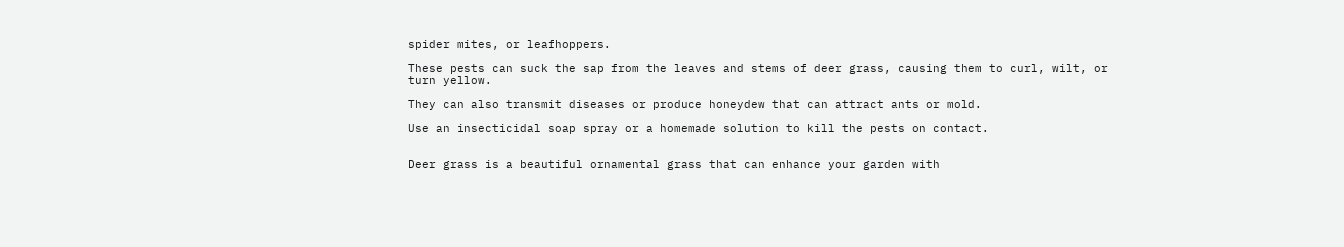spider mites, or leafhoppers.

These pests can suck the sap from the leaves and stems of deer grass, causing them to curl, wilt, or turn yellow.

They can also transmit diseases or produce honeydew that can attract ants or mold.

Use an insecticidal soap spray or a homemade solution to kill the pests on contact.


Deer grass is a beautiful ornamental grass that can enhance your garden with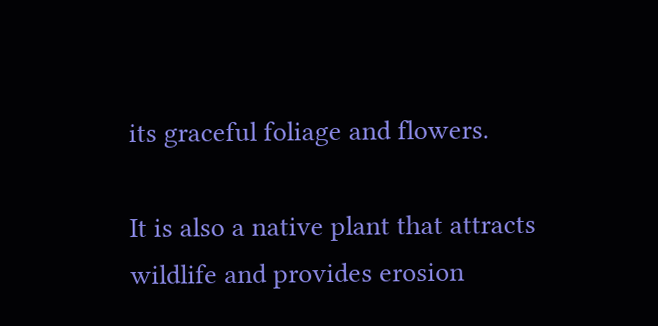its graceful foliage and flowers.

It is also a native plant that attracts wildlife and provides erosion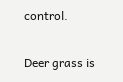control.

Deer grass is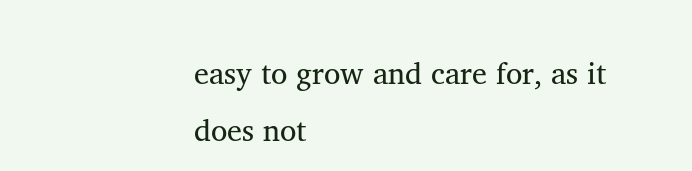easy to grow and care for, as it does not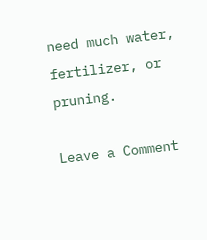need much water, fertilizer, or pruning.

Leave a Comment